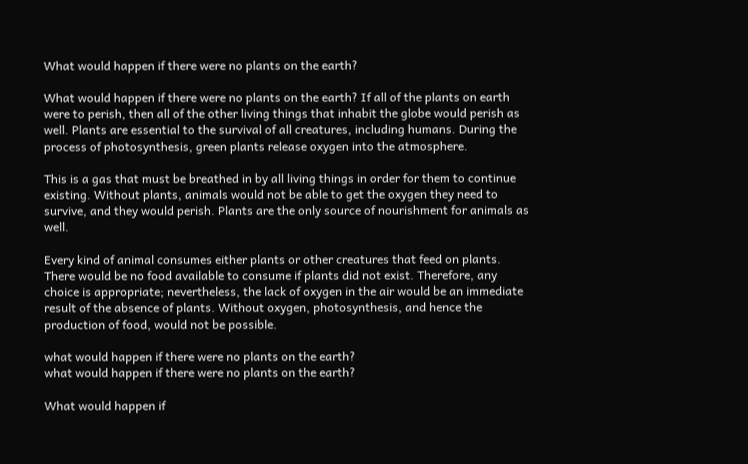What would happen if there were no plants on the earth?

What would happen if there were no plants on the earth? If all of the plants on earth were to perish, then all of the other living things that inhabit the globe would perish as well. Plants are essential to the survival of all creatures, including humans. During the process of photosynthesis, green plants release oxygen into the atmosphere.

This is a gas that must be breathed in by all living things in order for them to continue existing. Without plants, animals would not be able to get the oxygen they need to survive, and they would perish. Plants are the only source of nourishment for animals as well.

Every kind of animal consumes either plants or other creatures that feed on plants. There would be no food available to consume if plants did not exist. Therefore, any choice is appropriate; nevertheless, the lack of oxygen in the air would be an immediate result of the absence of plants. Without oxygen, photosynthesis, and hence the production of food, would not be possible.

what would happen if there were no plants on the earth?
what would happen if there were no plants on the earth?

What would happen if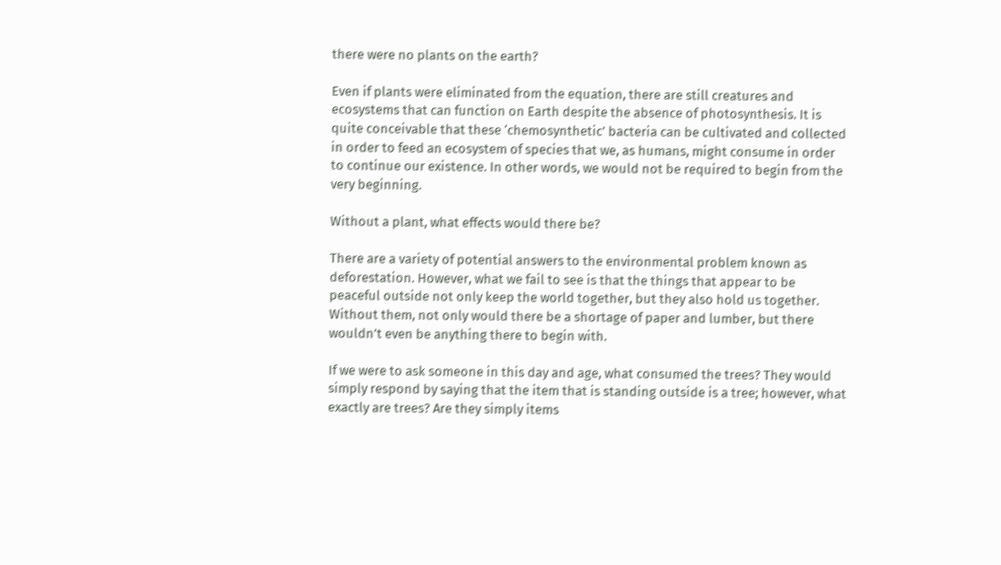there were no plants on the earth?

Even if plants were eliminated from the equation, there are still creatures and ecosystems that can function on Earth despite the absence of photosynthesis. It is quite conceivable that these ‘chemosynthetic’ bacteria can be cultivated and collected in order to feed an ecosystem of species that we, as humans, might consume in order to continue our existence. In other words, we would not be required to begin from the very beginning.

Without a plant, what effects would there be?

There are a variety of potential answers to the environmental problem known as deforestation. However, what we fail to see is that the things that appear to be peaceful outside not only keep the world together, but they also hold us together. Without them, not only would there be a shortage of paper and lumber, but there wouldn’t even be anything there to begin with.

If we were to ask someone in this day and age, what consumed the trees? They would simply respond by saying that the item that is standing outside is a tree; however, what exactly are trees? Are they simply items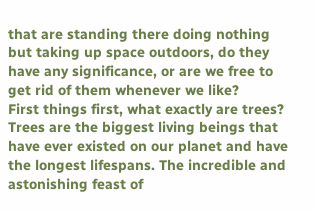that are standing there doing nothing but taking up space outdoors, do they have any significance, or are we free to get rid of them whenever we like?
First things first, what exactly are trees? Trees are the biggest living beings that have ever existed on our planet and have the longest lifespans. The incredible and astonishing feast of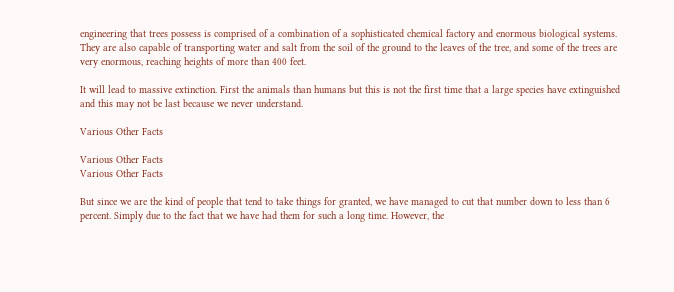engineering that trees possess is comprised of a combination of a sophisticated chemical factory and enormous biological systems. They are also capable of transporting water and salt from the soil of the ground to the leaves of the tree, and some of the trees are very enormous, reaching heights of more than 400 feet.

It will lead to massive extinction. First the animals than humans but this is not the first time that a large species have extinguished and this may not be last because we never understand.

Various Other Facts

Various Other Facts
Various Other Facts

But since we are the kind of people that tend to take things for granted, we have managed to cut that number down to less than 6 percent. Simply due to the fact that we have had them for such a long time. However, the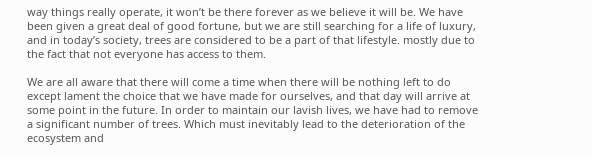way things really operate, it won’t be there forever as we believe it will be. We have been given a great deal of good fortune, but we are still searching for a life of luxury, and in today’s society, trees are considered to be a part of that lifestyle. mostly due to the fact that not everyone has access to them.

We are all aware that there will come a time when there will be nothing left to do except lament the choice that we have made for ourselves, and that day will arrive at some point in the future. In order to maintain our lavish lives, we have had to remove a significant number of trees. Which must inevitably lead to the deterioration of the ecosystem and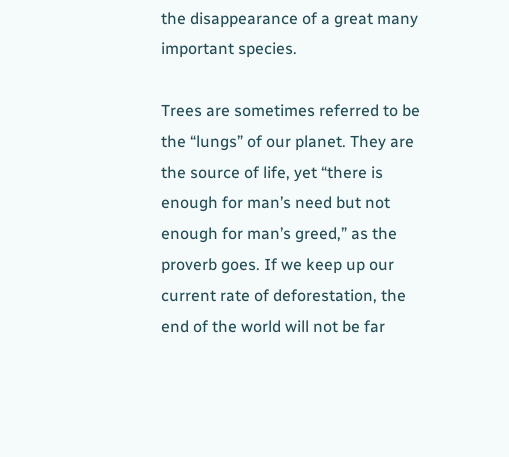the disappearance of a great many important species.

Trees are sometimes referred to be the “lungs” of our planet. They are the source of life, yet “there is enough for man’s need but not enough for man’s greed,” as the proverb goes. If we keep up our current rate of deforestation, the end of the world will not be far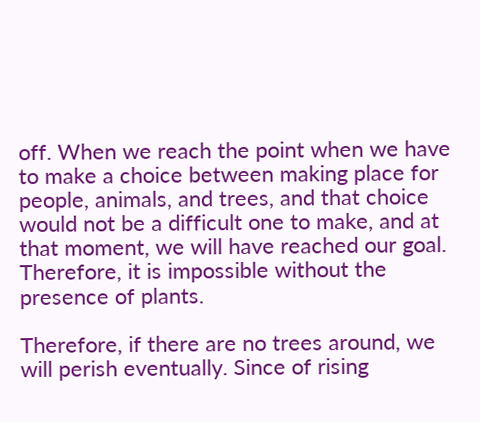off. When we reach the point when we have to make a choice between making place for people, animals, and trees, and that choice would not be a difficult one to make, and at that moment, we will have reached our goal. Therefore, it is impossible without the presence of plants.

Therefore, if there are no trees around, we will perish eventually. Since of rising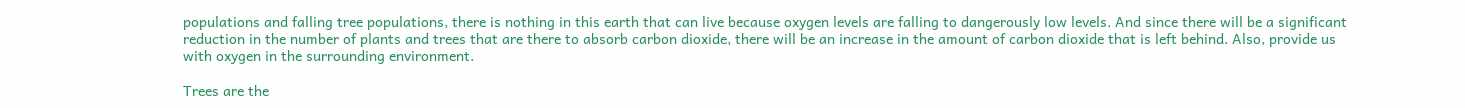populations and falling tree populations, there is nothing in this earth that can live because oxygen levels are falling to dangerously low levels. And since there will be a significant reduction in the number of plants and trees that are there to absorb carbon dioxide, there will be an increase in the amount of carbon dioxide that is left behind. Also, provide us with oxygen in the surrounding environment.

Trees are the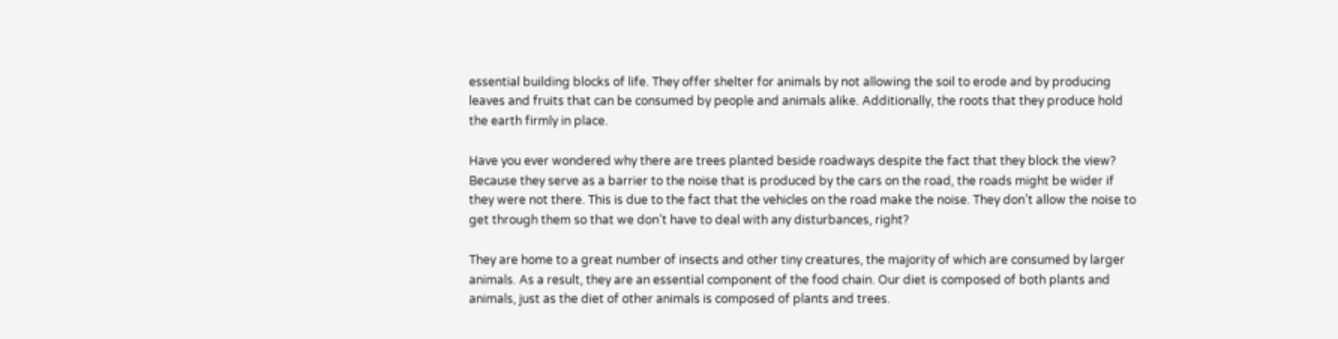essential building blocks of life. They offer shelter for animals by not allowing the soil to erode and by producing leaves and fruits that can be consumed by people and animals alike. Additionally, the roots that they produce hold the earth firmly in place.

Have you ever wondered why there are trees planted beside roadways despite the fact that they block the view? Because they serve as a barrier to the noise that is produced by the cars on the road, the roads might be wider if they were not there. This is due to the fact that the vehicles on the road make the noise. They don’t allow the noise to get through them so that we don’t have to deal with any disturbances, right?

They are home to a great number of insects and other tiny creatures, the majority of which are consumed by larger animals. As a result, they are an essential component of the food chain. Our diet is composed of both plants and animals, just as the diet of other animals is composed of plants and trees.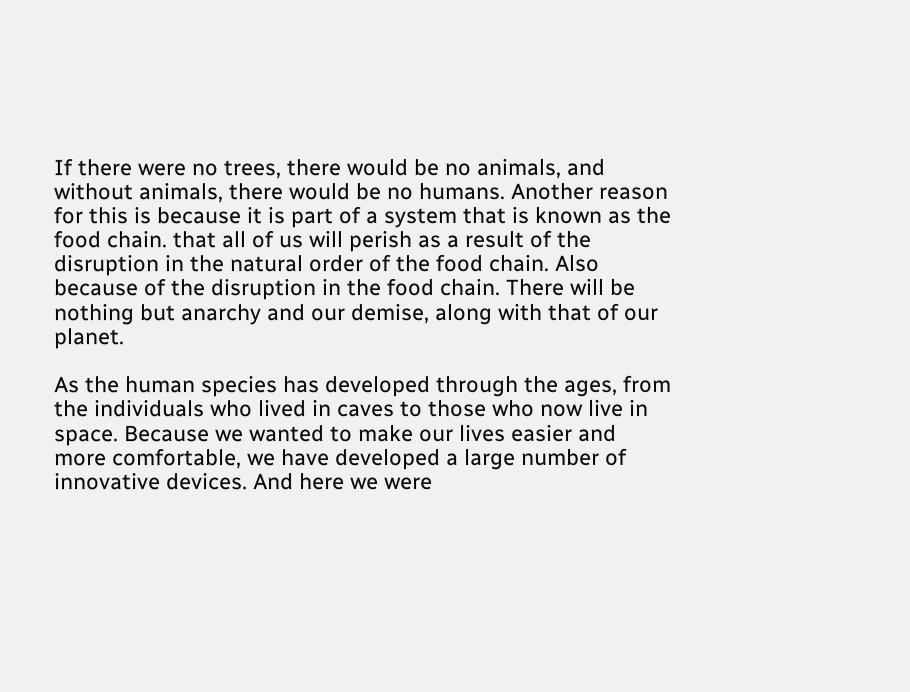If there were no trees, there would be no animals, and without animals, there would be no humans. Another reason for this is because it is part of a system that is known as the food chain. that all of us will perish as a result of the disruption in the natural order of the food chain. Also because of the disruption in the food chain. There will be nothing but anarchy and our demise, along with that of our planet.

As the human species has developed through the ages, from the individuals who lived in caves to those who now live in space. Because we wanted to make our lives easier and more comfortable, we have developed a large number of innovative devices. And here we were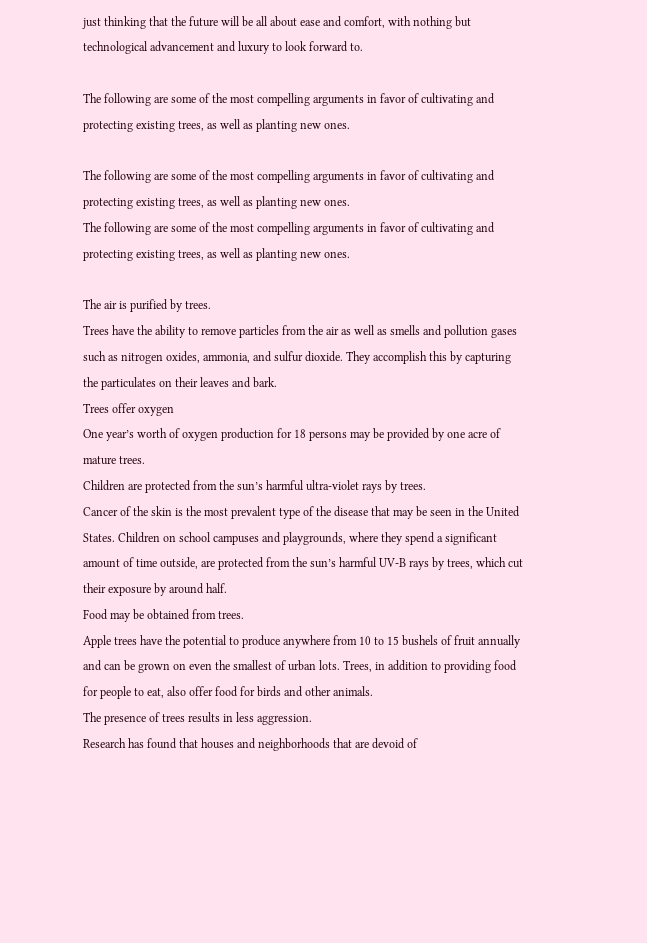just thinking that the future will be all about ease and comfort, with nothing but technological advancement and luxury to look forward to.

The following are some of the most compelling arguments in favor of cultivating and protecting existing trees, as well as planting new ones.

The following are some of the most compelling arguments in favor of cultivating and protecting existing trees, as well as planting new ones.
The following are some of the most compelling arguments in favor of cultivating and protecting existing trees, as well as planting new ones.

The air is purified by trees.
Trees have the ability to remove particles from the air as well as smells and pollution gases such as nitrogen oxides, ammonia, and sulfur dioxide. They accomplish this by capturing the particulates on their leaves and bark.
Trees offer oxygen
One year’s worth of oxygen production for 18 persons may be provided by one acre of mature trees.
Children are protected from the sun’s harmful ultra-violet rays by trees.
Cancer of the skin is the most prevalent type of the disease that may be seen in the United States. Children on school campuses and playgrounds, where they spend a significant amount of time outside, are protected from the sun’s harmful UV-B rays by trees, which cut their exposure by around half.
Food may be obtained from trees.
Apple trees have the potential to produce anywhere from 10 to 15 bushels of fruit annually and can be grown on even the smallest of urban lots. Trees, in addition to providing food for people to eat, also offer food for birds and other animals.
The presence of trees results in less aggression.
Research has found that houses and neighborhoods that are devoid of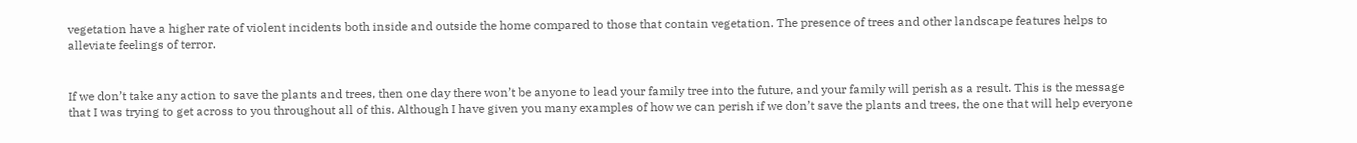vegetation have a higher rate of violent incidents both inside and outside the home compared to those that contain vegetation. The presence of trees and other landscape features helps to alleviate feelings of terror.


If we don’t take any action to save the plants and trees, then one day there won’t be anyone to lead your family tree into the future, and your family will perish as a result. This is the message that I was trying to get across to you throughout all of this. Although I have given you many examples of how we can perish if we don’t save the plants and trees, the one that will help everyone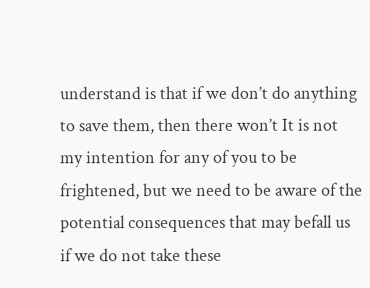understand is that if we don’t do anything to save them, then there won’t It is not my intention for any of you to be frightened, but we need to be aware of the potential consequences that may befall us if we do not take these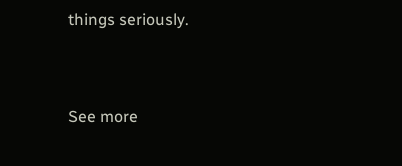things seriously.


See more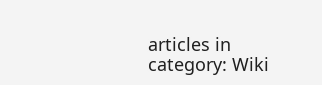articles in category: Wiki